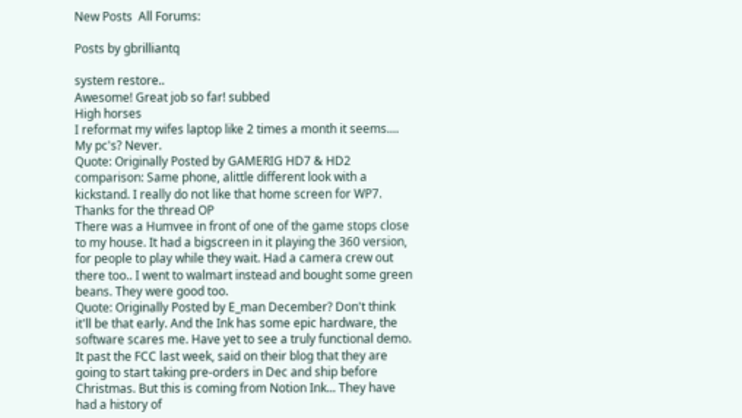New Posts  All Forums:

Posts by gbrilliantq

system restore..
Awesome! Great job so far! subbed
High horses
I reformat my wifes laptop like 2 times a month it seems.... My pc's? Never.
Quote: Originally Posted by GAMERIG HD7 & HD2 comparison: Same phone, alittle different look with a kickstand. I really do not like that home screen for WP7. Thanks for the thread OP
There was a Humvee in front of one of the game stops close to my house. It had a bigscreen in it playing the 360 version, for people to play while they wait. Had a camera crew out there too.. I went to walmart instead and bought some green beans. They were good too.
Quote: Originally Posted by E_man December? Don't think it'll be that early. And the Ink has some epic hardware, the software scares me. Have yet to see a truly functional demo. It past the FCC last week, said on their blog that they are going to start taking pre-orders in Dec and ship before Christmas. But this is coming from Notion Ink... They have had a history of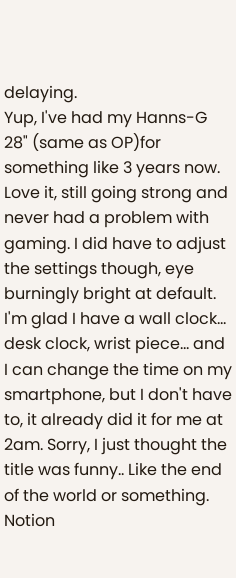delaying.
Yup, I've had my Hanns-G 28" (same as OP)for something like 3 years now. Love it, still going strong and never had a problem with gaming. I did have to adjust the settings though, eye burningly bright at default.
I'm glad I have a wall clock... desk clock, wrist piece... and I can change the time on my smartphone, but I don't have to, it already did it for me at 2am. Sorry, I just thought the title was funny.. Like the end of the world or something.
Notion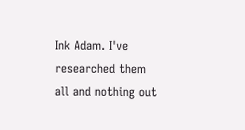Ink Adam. I've researched them all and nothing out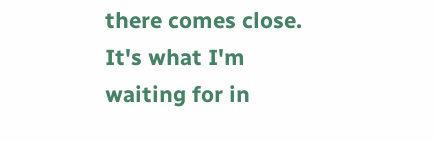there comes close. It's what I'm waiting for in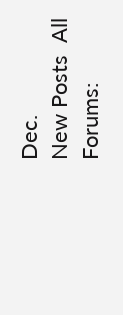Dec.
New Posts  All Forums: